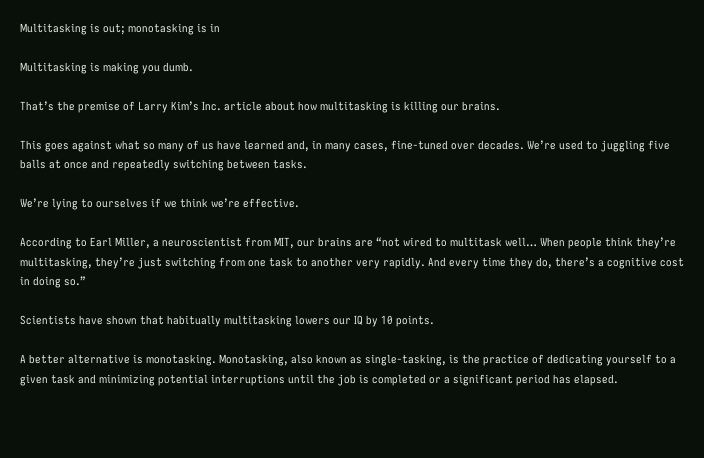Multitasking is out; monotasking is in

Multitasking is making you dumb.

That’s the premise of Larry Kim’s Inc. article about how multitasking is killing our brains.

This goes against what so many of us have learned and, in many cases, fine-tuned over decades. We’re used to juggling five balls at once and repeatedly switching between tasks.

We’re lying to ourselves if we think we’re effective.

According to Earl Miller, a neuroscientist from MIT, our brains are “not wired to multitask well… When people think they’re multitasking, they’re just switching from one task to another very rapidly. And every time they do, there’s a cognitive cost in doing so.”

Scientists have shown that habitually multitasking lowers our IQ by 10 points.

A better alternative is monotasking. Monotasking, also known as single-tasking, is the practice of dedicating yourself to a given task and minimizing potential interruptions until the job is completed or a significant period has elapsed.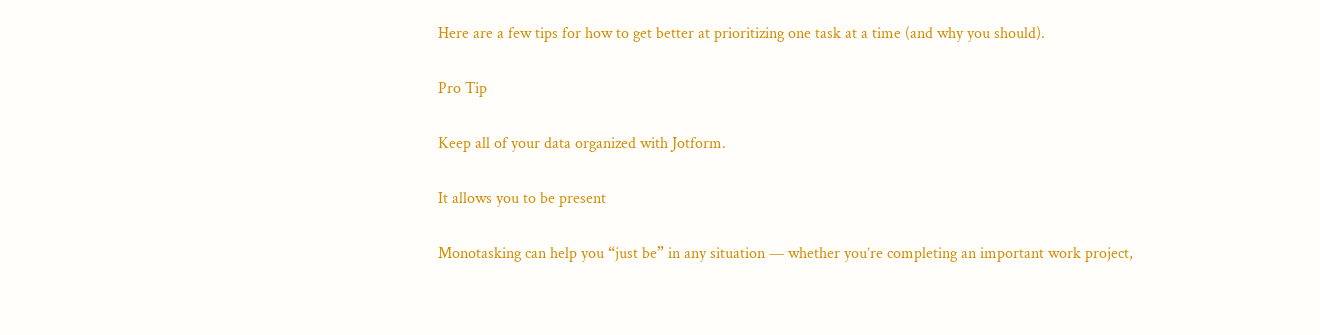Here are a few tips for how to get better at prioritizing one task at a time (and why you should).

Pro Tip

Keep all of your data organized with Jotform.

It allows you to be present

Monotasking can help you “just be” in any situation — whether you’re completing an important work project,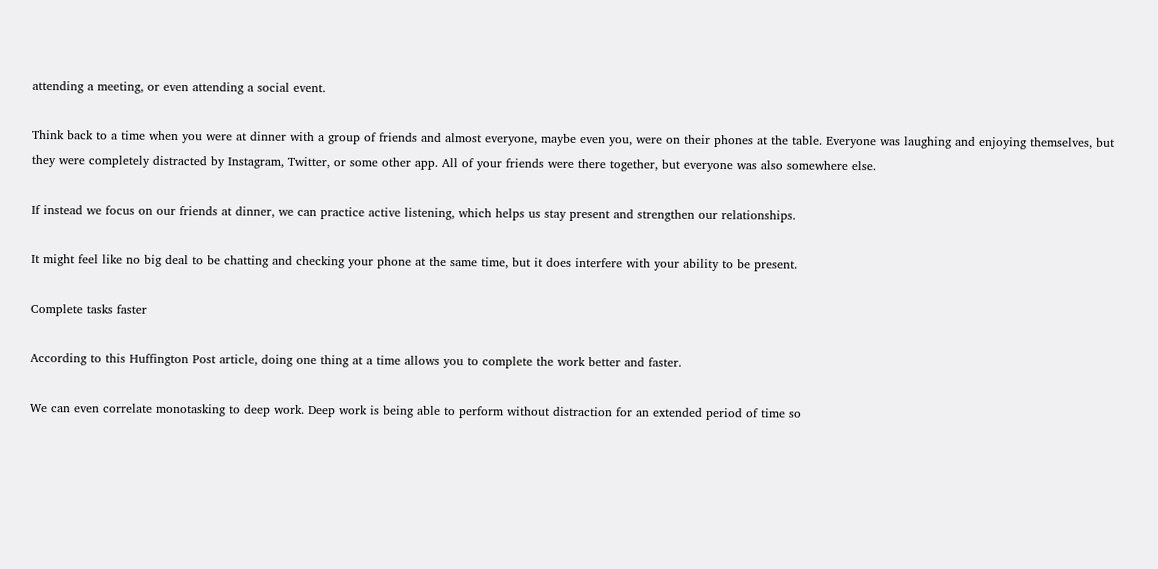attending a meeting, or even attending a social event.

Think back to a time when you were at dinner with a group of friends and almost everyone, maybe even you, were on their phones at the table. Everyone was laughing and enjoying themselves, but they were completely distracted by Instagram, Twitter, or some other app. All of your friends were there together, but everyone was also somewhere else.

If instead we focus on our friends at dinner, we can practice active listening, which helps us stay present and strengthen our relationships.

It might feel like no big deal to be chatting and checking your phone at the same time, but it does interfere with your ability to be present.

Complete tasks faster

According to this Huffington Post article, doing one thing at a time allows you to complete the work better and faster.

We can even correlate monotasking to deep work. Deep work is being able to perform without distraction for an extended period of time so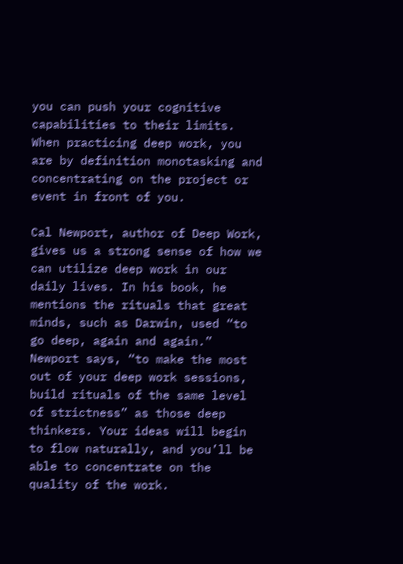you can push your cognitive capabilities to their limits. When practicing deep work, you are by definition monotasking and concentrating on the project or event in front of you.

Cal Newport, author of Deep Work, gives us a strong sense of how we can utilize deep work in our daily lives. In his book, he mentions the rituals that great minds, such as Darwin, used “to go deep, again and again.” Newport says, “to make the most out of your deep work sessions, build rituals of the same level of strictness” as those deep thinkers. Your ideas will begin to flow naturally, and you’ll be able to concentrate on the quality of the work.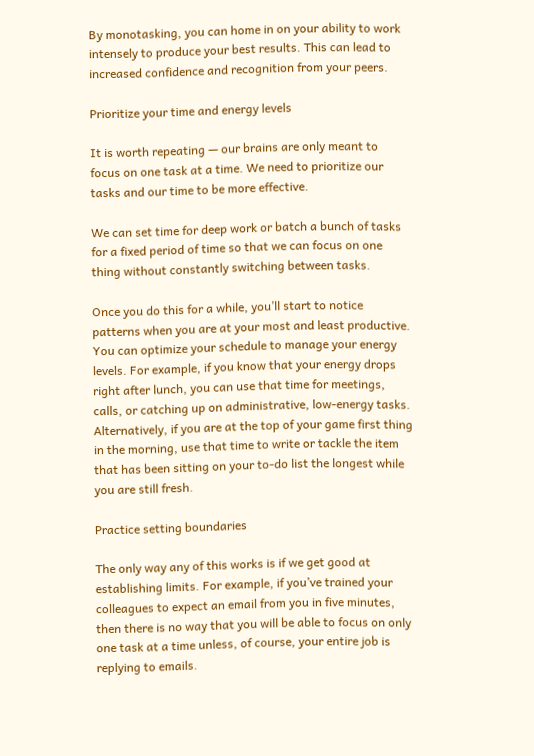By monotasking, you can home in on your ability to work intensely to produce your best results. This can lead to increased confidence and recognition from your peers.

Prioritize your time and energy levels

It is worth repeating — our brains are only meant to focus on one task at a time. We need to prioritize our tasks and our time to be more effective.

We can set time for deep work or batch a bunch of tasks for a fixed period of time so that we can focus on one thing without constantly switching between tasks.

Once you do this for a while, you’ll start to notice patterns when you are at your most and least productive. You can optimize your schedule to manage your energy levels. For example, if you know that your energy drops right after lunch, you can use that time for meetings, calls, or catching up on administrative, low-energy tasks. Alternatively, if you are at the top of your game first thing in the morning, use that time to write or tackle the item that has been sitting on your to-do list the longest while you are still fresh.

Practice setting boundaries

The only way any of this works is if we get good at establishing limits. For example, if you’ve trained your colleagues to expect an email from you in five minutes, then there is no way that you will be able to focus on only one task at a time unless, of course, your entire job is replying to emails.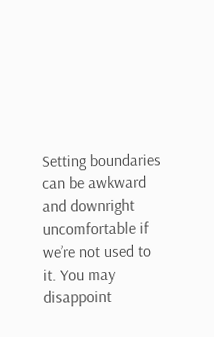Setting boundaries can be awkward and downright uncomfortable if we’re not used to it. You may disappoint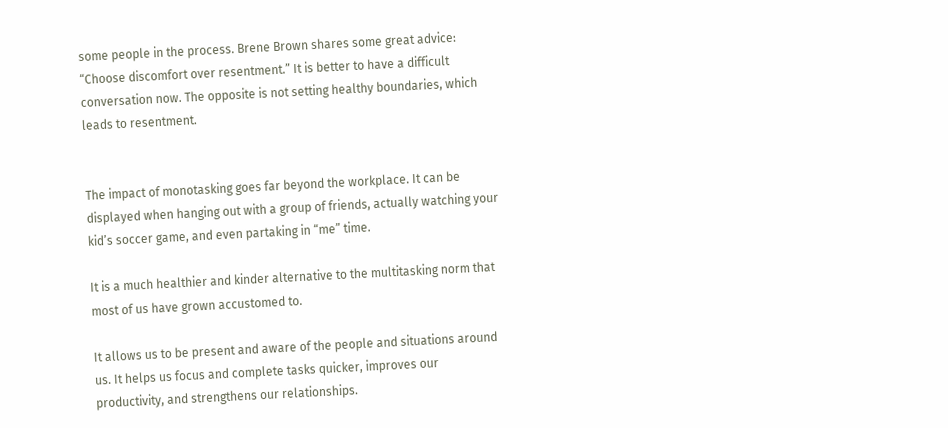some people in the process. Brene Brown shares some great advice: “Choose discomfort over resentment.” It is better to have a difficult conversation now. The opposite is not setting healthy boundaries, which leads to resentment.


The impact of monotasking goes far beyond the workplace. It can be displayed when hanging out with a group of friends, actually watching your kid’s soccer game, and even partaking in “me” time.

It is a much healthier and kinder alternative to the multitasking norm that most of us have grown accustomed to.

It allows us to be present and aware of the people and situations around us. It helps us focus and complete tasks quicker, improves our productivity, and strengthens our relationships.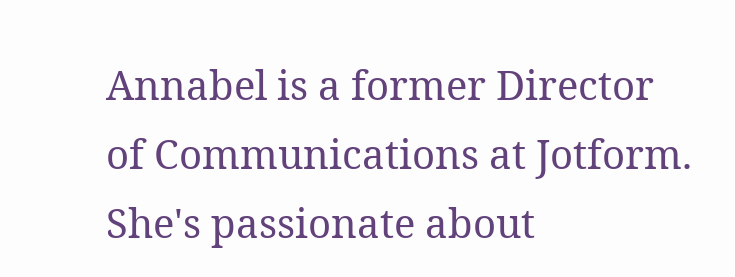Annabel is a former Director of Communications at Jotform. She's passionate about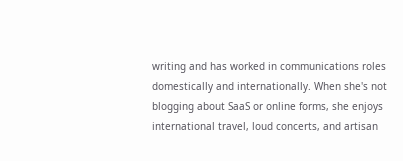writing and has worked in communications roles domestically and internationally. When she's not blogging about SaaS or online forms, she enjoys international travel, loud concerts, and artisan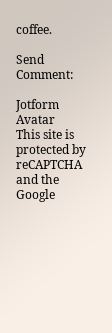coffee.

Send Comment:

Jotform Avatar
This site is protected by reCAPTCHA and the Google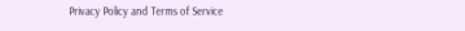Privacy Policy and Terms of Service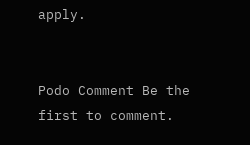apply.


Podo Comment Be the first to comment.